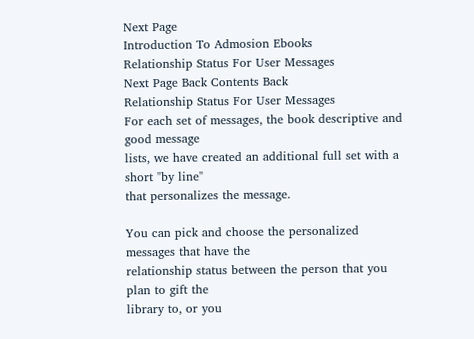Next Page
Introduction To Admosion Ebooks
Relationship Status For User Messages
Next Page Back Contents Back
Relationship Status For User Messages
For each set of messages, the book descriptive and good message
lists, we have created an additional full set with a short "by line"
that personalizes the message.

You can pick and choose the personalized messages that have the
relationship status between the person that you plan to gift the
library to, or you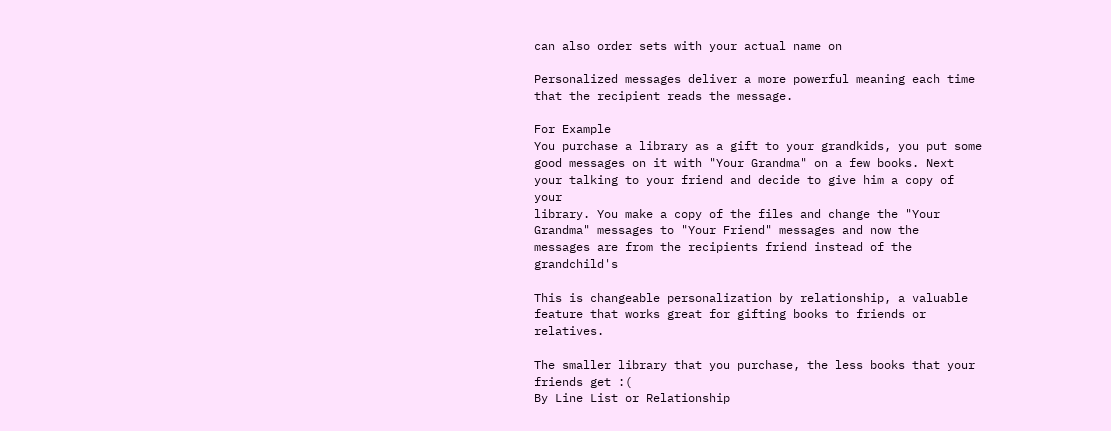can also order sets with your actual name on

Personalized messages deliver a more powerful meaning each time
that the recipient reads the message.

For Example
You purchase a library as a gift to your grandkids, you put some
good messages on it with "Your Grandma" on a few books. Next
your talking to your friend and decide to give him a copy of your
library. You make a copy of the files and change the "Your
Grandma" messages to "Your Friend" messages and now the
messages are from the recipients friend instead of the grandchild's

This is changeable personalization by relationship, a valuable
feature that works great for gifting books to friends or relatives.

The smaller library that you purchase, the less books that your
friends get :(
By Line List or Relationship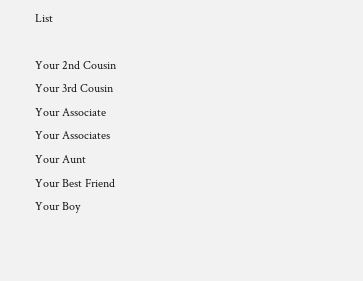List

Your 2nd Cousin
Your 3rd Cousin
Your Associate
Your Associates
Your Aunt
Your Best Friend
Your Boy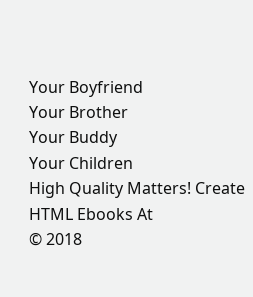Your Boyfriend
Your Brother
Your Buddy
Your Children
High Quality Matters! Create HTML Ebooks At
© 2018